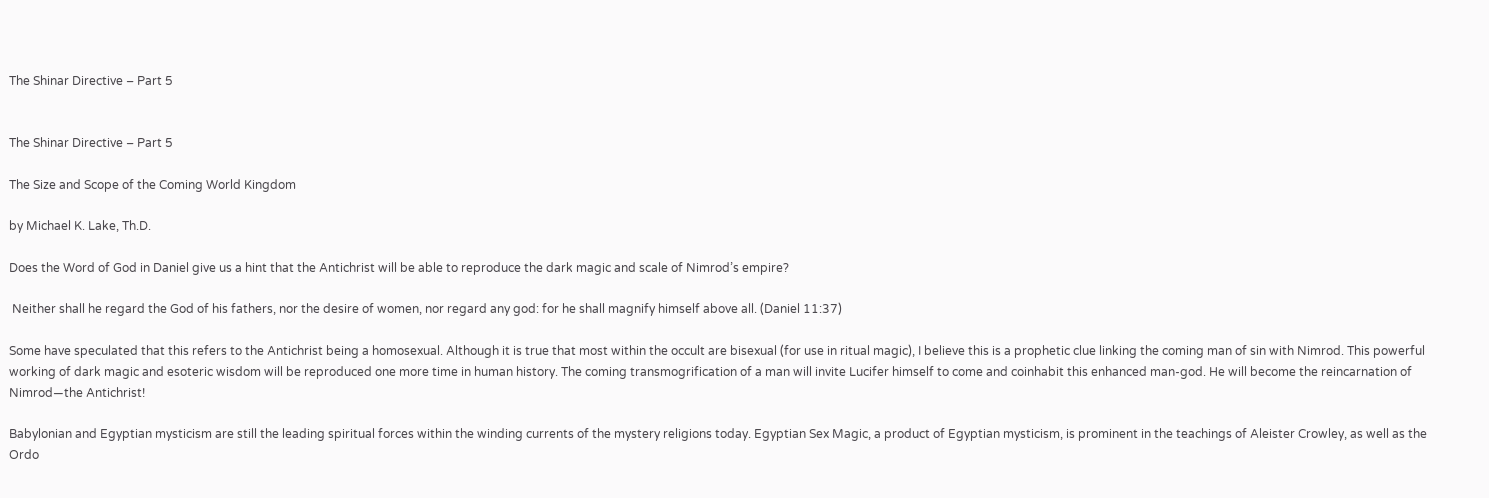The Shinar Directive – Part 5


The Shinar Directive – Part 5

The Size and Scope of the Coming World Kingdom

by Michael K. Lake, Th.D.

Does the Word of God in Daniel give us a hint that the Antichrist will be able to reproduce the dark magic and scale of Nimrod’s empire?

 Neither shall he regard the God of his fathers, nor the desire of women, nor regard any god: for he shall magnify himself above all. (Daniel 11:37)

Some have speculated that this refers to the Antichrist being a homosexual. Although it is true that most within the occult are bisexual (for use in ritual magic), I believe this is a prophetic clue linking the coming man of sin with Nimrod. This powerful working of dark magic and esoteric wisdom will be reproduced one more time in human history. The coming transmogrification of a man will invite Lucifer himself to come and coinhabit this enhanced man-god. He will become the reincarnation of Nimrod—the Antichrist!

Babylonian and Egyptian mysticism are still the leading spiritual forces within the winding currents of the mystery religions today. Egyptian Sex Magic, a product of Egyptian mysticism, is prominent in the teachings of Aleister Crowley, as well as the Ordo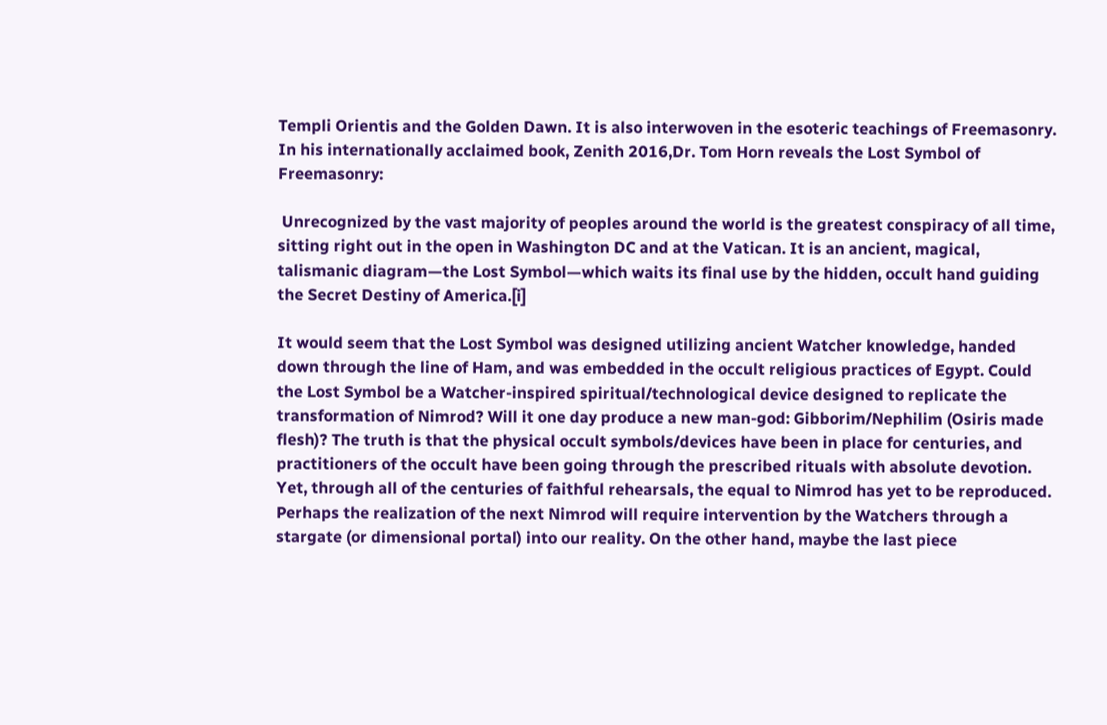Templi Orientis and the Golden Dawn. It is also interwoven in the esoteric teachings of Freemasonry. In his internationally acclaimed book, Zenith 2016,Dr. Tom Horn reveals the Lost Symbol of Freemasonry:

 Unrecognized by the vast majority of peoples around the world is the greatest conspiracy of all time, sitting right out in the open in Washington DC and at the Vatican. It is an ancient, magical, talismanic diagram—the Lost Symbol—which waits its final use by the hidden, occult hand guiding the Secret Destiny of America.[i]

It would seem that the Lost Symbol was designed utilizing ancient Watcher knowledge, handed down through the line of Ham, and was embedded in the occult religious practices of Egypt. Could the Lost Symbol be a Watcher-inspired spiritual/technological device designed to replicate the transformation of Nimrod? Will it one day produce a new man-god: Gibborim/Nephilim (Osiris made flesh)? The truth is that the physical occult symbols/devices have been in place for centuries, and practitioners of the occult have been going through the prescribed rituals with absolute devotion. Yet, through all of the centuries of faithful rehearsals, the equal to Nimrod has yet to be reproduced. Perhaps the realization of the next Nimrod will require intervention by the Watchers through a stargate (or dimensional portal) into our reality. On the other hand, maybe the last piece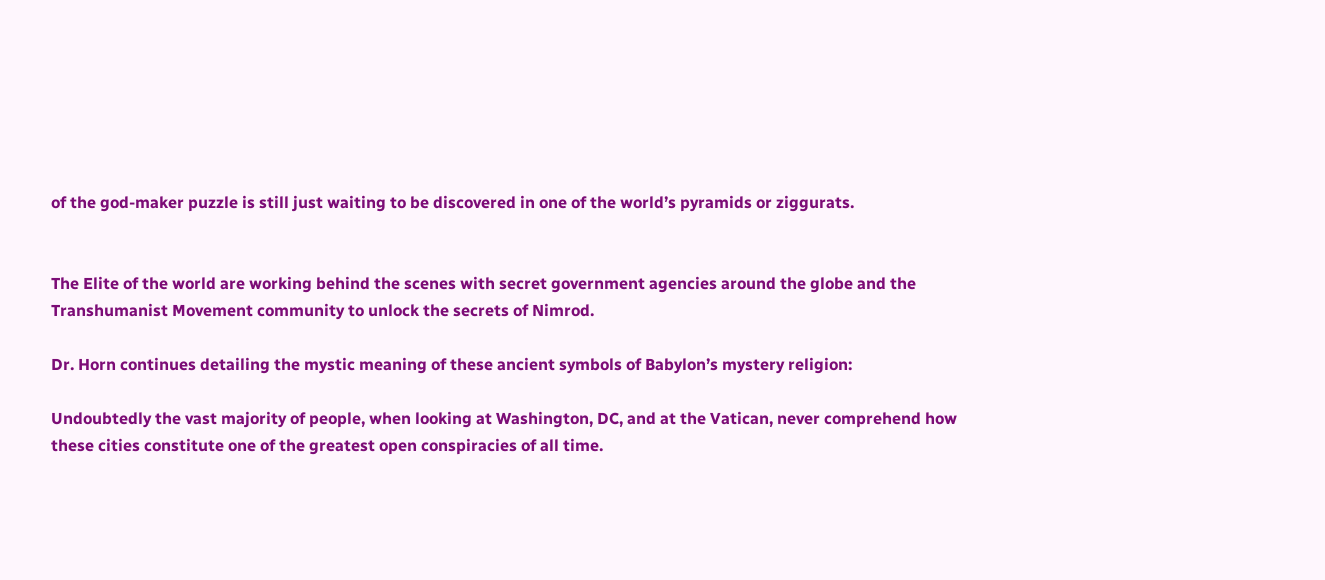of the god-maker puzzle is still just waiting to be discovered in one of the world’s pyramids or ziggurats.


The Elite of the world are working behind the scenes with secret government agencies around the globe and the Transhumanist Movement community to unlock the secrets of Nimrod.

Dr. Horn continues detailing the mystic meaning of these ancient symbols of Babylon’s mystery religion:

Undoubtedly the vast majority of people, when looking at Washington, DC, and at the Vatican, never comprehend how these cities constitute one of the greatest open conspiracies of all time.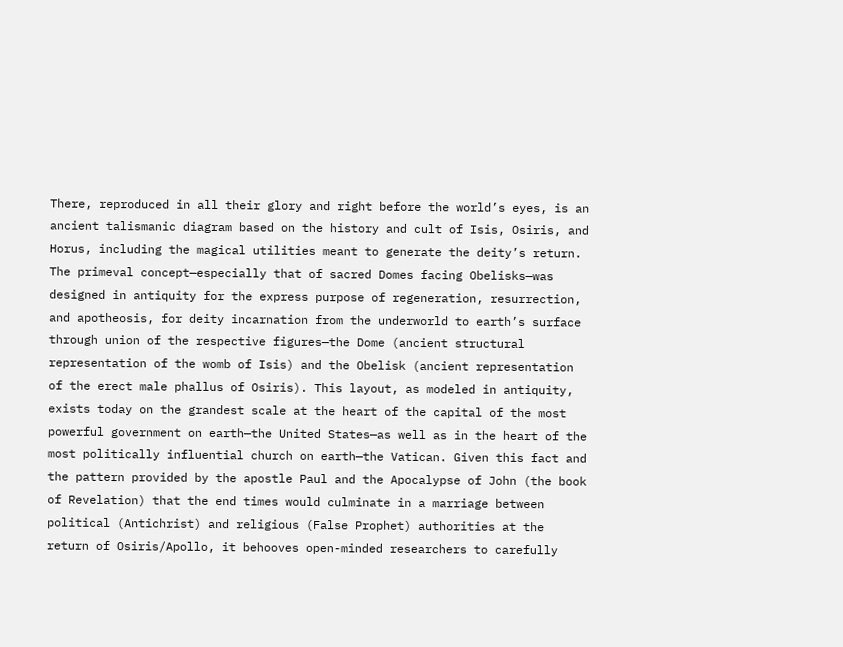There, reproduced in all their glory and right before the world’s eyes, is an ancient talismanic diagram based on the history and cult of Isis, Osiris, and Horus, including the magical utilities meant to generate the deity’s return. The primeval concept—especially that of sacred Domes facing Obelisks—was designed in antiquity for the express purpose of regeneration, resurrection, and apotheosis, for deity incarnation from the underworld to earth’s surface through union of the respective figures—the Dome (ancient structural representation of the womb of Isis) and the Obelisk (ancient representation of the erect male phallus of Osiris). This layout, as modeled in antiquity, exists today on the grandest scale at the heart of the capital of the most powerful government on earth—the United States—as well as in the heart of the most politically influential church on earth—the Vatican. Given this fact and the pattern provided by the apostle Paul and the Apocalypse of John (the book of Revelation) that the end times would culminate in a marriage between political (Antichrist) and religious (False Prophet) authorities at the return of Osiris/Apollo, it behooves open-minded researchers to carefully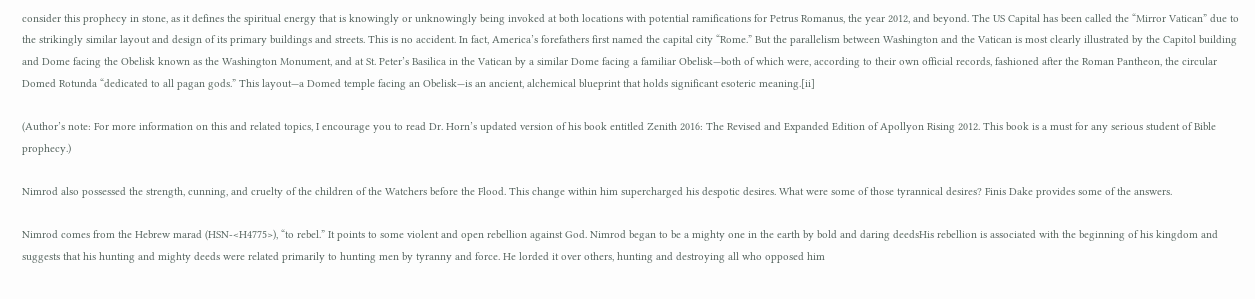consider this prophecy in stone, as it defines the spiritual energy that is knowingly or unknowingly being invoked at both locations with potential ramifications for Petrus Romanus, the year 2012, and beyond. The US Capital has been called the “Mirror Vatican” due to the strikingly similar layout and design of its primary buildings and streets. This is no accident. In fact, America’s forefathers first named the capital city “Rome.” But the parallelism between Washington and the Vatican is most clearly illustrated by the Capitol building and Dome facing the Obelisk known as the Washington Monument, and at St. Peter’s Basilica in the Vatican by a similar Dome facing a familiar Obelisk—both of which were, according to their own official records, fashioned after the Roman Pantheon, the circular Domed Rotunda “dedicated to all pagan gods.” This layout—a Domed temple facing an Obelisk—is an ancient, alchemical blueprint that holds significant esoteric meaning.[ii]

(Author’s note: For more information on this and related topics, I encourage you to read Dr. Horn’s updated version of his book entitled Zenith 2016: The Revised and Expanded Edition of Apollyon Rising 2012. This book is a must for any serious student of Bible prophecy.)

Nimrod also possessed the strength, cunning, and cruelty of the children of the Watchers before the Flood. This change within him supercharged his despotic desires. What were some of those tyrannical desires? Finis Dake provides some of the answers.

Nimrod comes from the Hebrew marad (HSN-<H4775>), “to rebel.” It points to some violent and open rebellion against God. Nimrod began to be a mighty one in the earth by bold and daring deedsHis rebellion is associated with the beginning of his kingdom and suggests that his hunting and mighty deeds were related primarily to hunting men by tyranny and force. He lorded it over others, hunting and destroying all who opposed him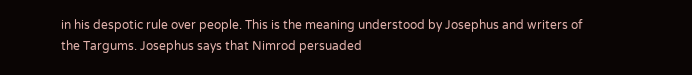in his despotic rule over people. This is the meaning understood by Josephus and writers of the Targums. Josephus says that Nimrod persuaded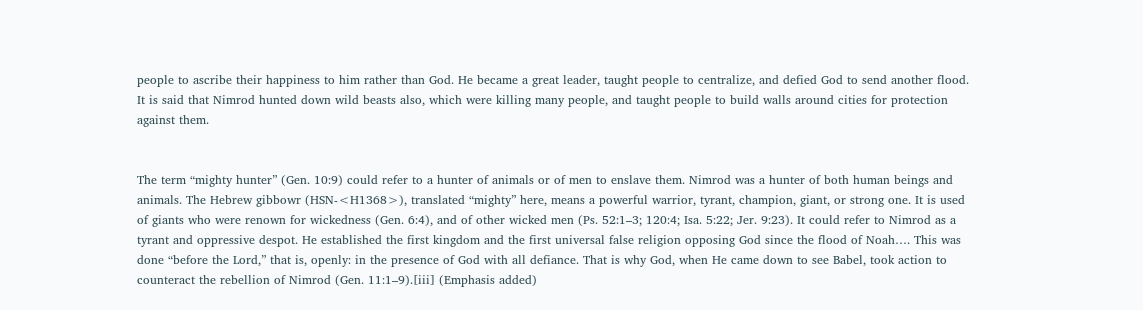people to ascribe their happiness to him rather than God. He became a great leader, taught people to centralize, and defied God to send another flood. It is said that Nimrod hunted down wild beasts also, which were killing many people, and taught people to build walls around cities for protection against them.


The term “mighty hunter” (Gen. 10:9) could refer to a hunter of animals or of men to enslave them. Nimrod was a hunter of both human beings and animals. The Hebrew gibbowr (HSN-<H1368>), translated “mighty” here, means a powerful warrior, tyrant, champion, giant, or strong one. It is used of giants who were renown for wickedness (Gen. 6:4), and of other wicked men (Ps. 52:1–3; 120:4; Isa. 5:22; Jer. 9:23). It could refer to Nimrod as a tyrant and oppressive despot. He established the first kingdom and the first universal false religion opposing God since the flood of Noah…. This was done “before the Lord,” that is, openly: in the presence of God with all defiance. That is why God, when He came down to see Babel, took action to counteract the rebellion of Nimrod (Gen. 11:1–9).[iii] (Emphasis added)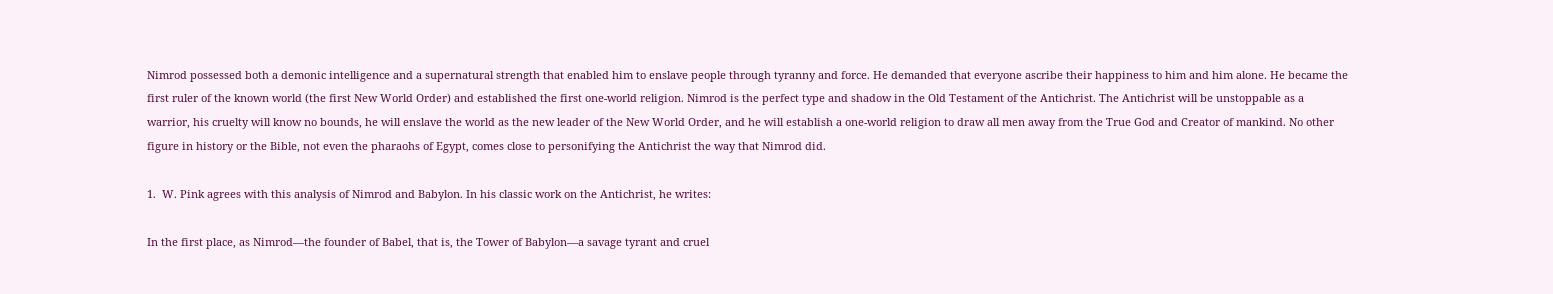Nimrod possessed both a demonic intelligence and a supernatural strength that enabled him to enslave people through tyranny and force. He demanded that everyone ascribe their happiness to him and him alone. He became the first ruler of the known world (the first New World Order) and established the first one-world religion. Nimrod is the perfect type and shadow in the Old Testament of the Antichrist. The Antichrist will be unstoppable as a warrior, his cruelty will know no bounds, he will enslave the world as the new leader of the New World Order, and he will establish a one-world religion to draw all men away from the True God and Creator of mankind. No other figure in history or the Bible, not even the pharaohs of Egypt, comes close to personifying the Antichrist the way that Nimrod did.

1.  W. Pink agrees with this analysis of Nimrod and Babylon. In his classic work on the Antichrist, he writes:

In the first place, as Nimrod—the founder of Babel, that is, the Tower of Babylon—a savage tyrant and cruel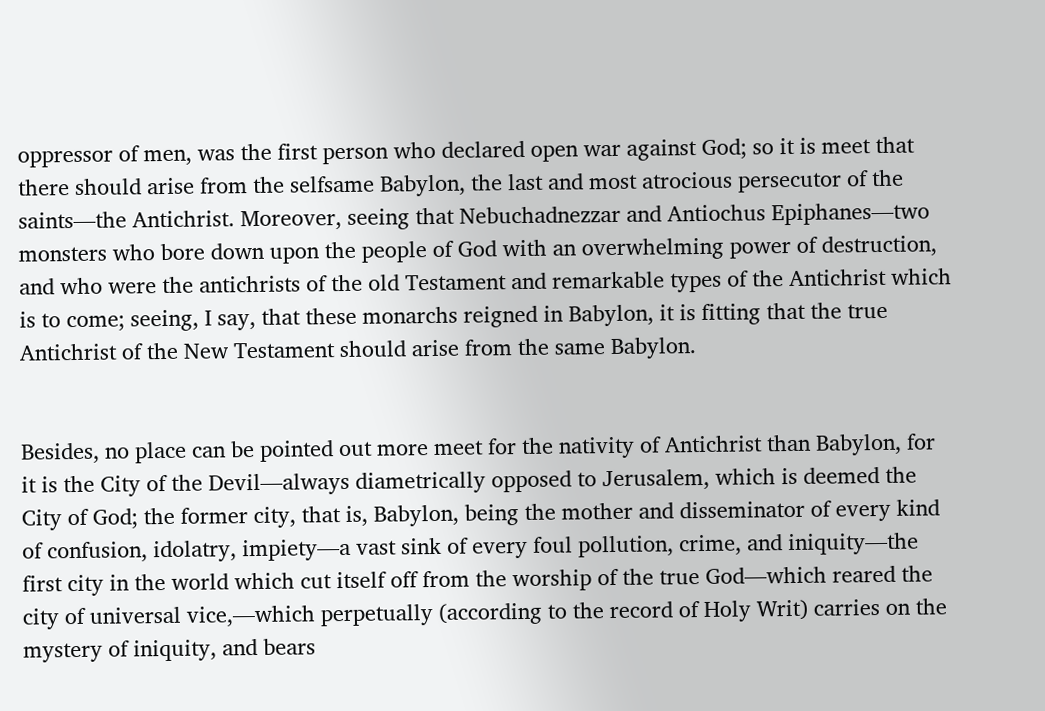oppressor of men, was the first person who declared open war against God; so it is meet that there should arise from the selfsame Babylon, the last and most atrocious persecutor of the saints—the Antichrist. Moreover, seeing that Nebuchadnezzar and Antiochus Epiphanes—two monsters who bore down upon the people of God with an overwhelming power of destruction, and who were the antichrists of the old Testament and remarkable types of the Antichrist which is to come; seeing, I say, that these monarchs reigned in Babylon, it is fitting that the true Antichrist of the New Testament should arise from the same Babylon.


Besides, no place can be pointed out more meet for the nativity of Antichrist than Babylon, for it is the City of the Devil—always diametrically opposed to Jerusalem, which is deemed the City of God; the former city, that is, Babylon, being the mother and disseminator of every kind of confusion, idolatry, impiety—a vast sink of every foul pollution, crime, and iniquity—the first city in the world which cut itself off from the worship of the true God—which reared the city of universal vice,—which perpetually (according to the record of Holy Writ) carries on the mystery of iniquity, and bears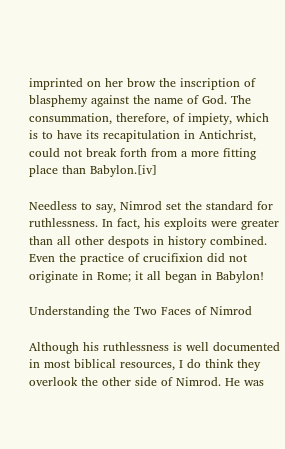imprinted on her brow the inscription of blasphemy against the name of God. The consummation, therefore, of impiety, which is to have its recapitulation in Antichrist, could not break forth from a more fitting place than Babylon.[iv]

Needless to say, Nimrod set the standard for ruthlessness. In fact, his exploits were greater than all other despots in history combined. Even the practice of crucifixion did not originate in Rome; it all began in Babylon!

Understanding the Two Faces of Nimrod

Although his ruthlessness is well documented in most biblical resources, I do think they overlook the other side of Nimrod. He was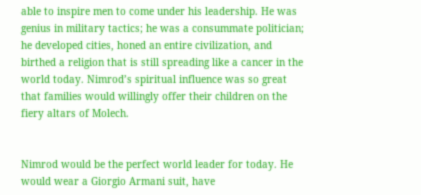able to inspire men to come under his leadership. He was genius in military tactics; he was a consummate politician; he developed cities, honed an entire civilization, and birthed a religion that is still spreading like a cancer in the world today. Nimrod’s spiritual influence was so great that families would willingly offer their children on the fiery altars of Molech.


Nimrod would be the perfect world leader for today. He would wear a Giorgio Armani suit, have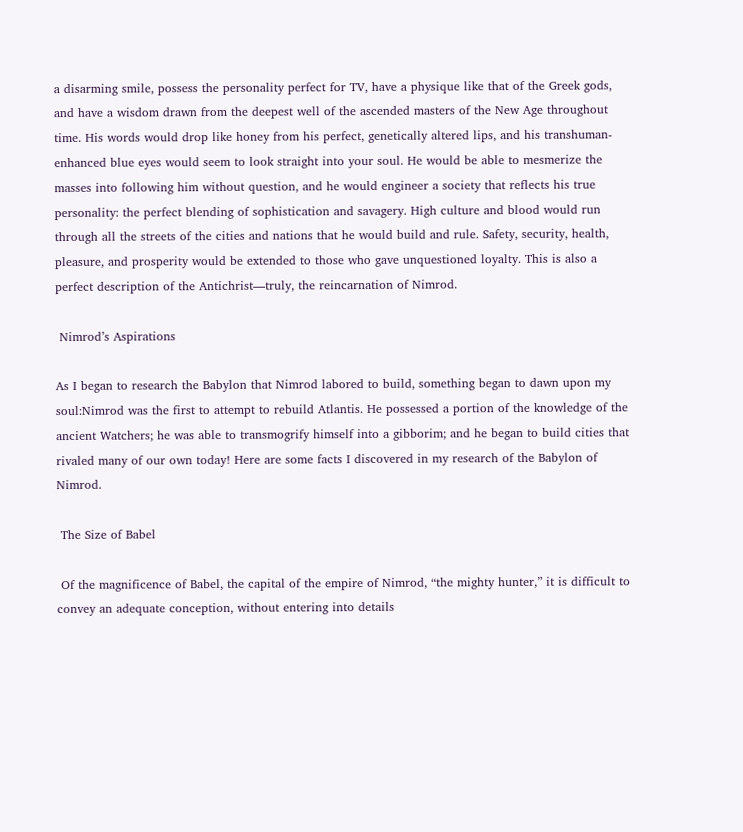a disarming smile, possess the personality perfect for TV, have a physique like that of the Greek gods, and have a wisdom drawn from the deepest well of the ascended masters of the New Age throughout time. His words would drop like honey from his perfect, genetically altered lips, and his transhuman-enhanced blue eyes would seem to look straight into your soul. He would be able to mesmerize the masses into following him without question, and he would engineer a society that reflects his true personality: the perfect blending of sophistication and savagery. High culture and blood would run through all the streets of the cities and nations that he would build and rule. Safety, security, health, pleasure, and prosperity would be extended to those who gave unquestioned loyalty. This is also a perfect description of the Antichrist—truly, the reincarnation of Nimrod.

 Nimrod’s Aspirations

As I began to research the Babylon that Nimrod labored to build, something began to dawn upon my soul:Nimrod was the first to attempt to rebuild Atlantis. He possessed a portion of the knowledge of the ancient Watchers; he was able to transmogrify himself into a gibborim; and he began to build cities that rivaled many of our own today! Here are some facts I discovered in my research of the Babylon of Nimrod.

 The Size of Babel

 Of the magnificence of Babel, the capital of the empire of Nimrod, “the mighty hunter,” it is difficult to convey an adequate conception, without entering into details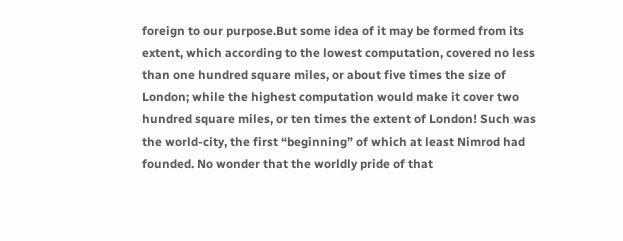foreign to our purpose.But some idea of it may be formed from its extent, which according to the lowest computation, covered no less than one hundred square miles, or about five times the size of London; while the highest computation would make it cover two hundred square miles, or ten times the extent of London! Such was the world-city, the first “beginning” of which at least Nimrod had founded. No wonder that the worldly pride of that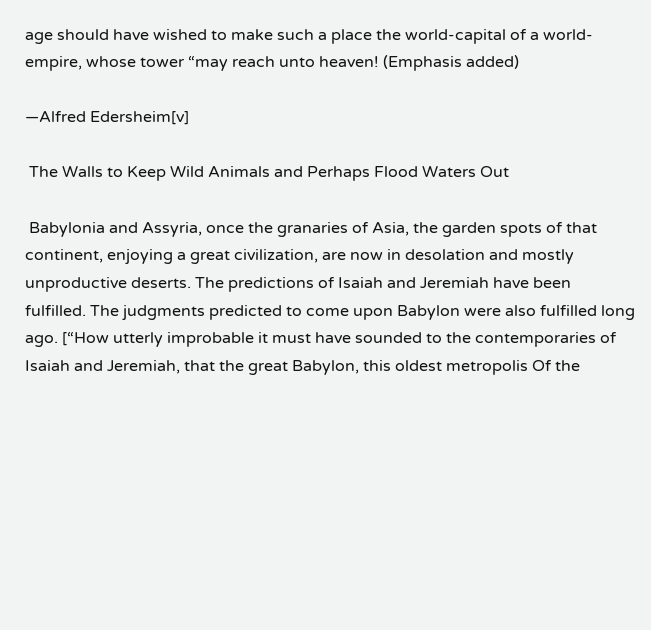age should have wished to make such a place the world-capital of a world-empire, whose tower “may reach unto heaven! (Emphasis added)

—Alfred Edersheim[v]

 The Walls to Keep Wild Animals and Perhaps Flood Waters Out

 Babylonia and Assyria, once the granaries of Asia, the garden spots of that continent, enjoying a great civilization, are now in desolation and mostly unproductive deserts. The predictions of Isaiah and Jeremiah have been fulfilled. The judgments predicted to come upon Babylon were also fulfilled long ago. [“How utterly improbable it must have sounded to the contemporaries of Isaiah and Jeremiah, that the great Babylon, this oldest metropolis Of the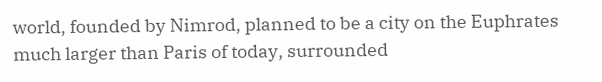world, founded by Nimrod, planned to be a city on the Euphrates much larger than Paris of today, surrounded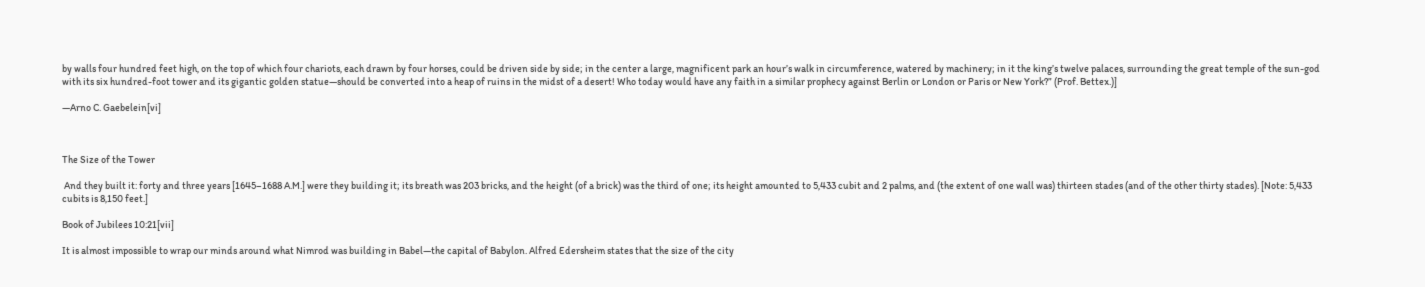by walls four hundred feet high, on the top of which four chariots, each drawn by four horses, could be driven side by side; in the center a large, magnificent park an hour’s walk in circumference, watered by machinery; in it the king’s twelve palaces, surrounding the great temple of the sun-god with its six hundred-foot tower and its gigantic golden statue—should be converted into a heap of ruins in the midst of a desert! Who today would have any faith in a similar prophecy against Berlin or London or Paris or New York?” (Prof. Bettex.)]

—Arno C. Gaebelein[vi]



The Size of the Tower

 And they built it: forty and three years [1645–1688 A.M.] were they building it; its breath was 203 bricks, and the height (of a brick) was the third of one; its height amounted to 5,433 cubit and 2 palms, and (the extent of one wall was) thirteen stades (and of the other thirty stades). [Note: 5,433 cubits is 8,150 feet.]

Book of Jubilees 10:21[vii]

It is almost impossible to wrap our minds around what Nimrod was building in Babel—the capital of Babylon. Alfred Edersheim states that the size of the city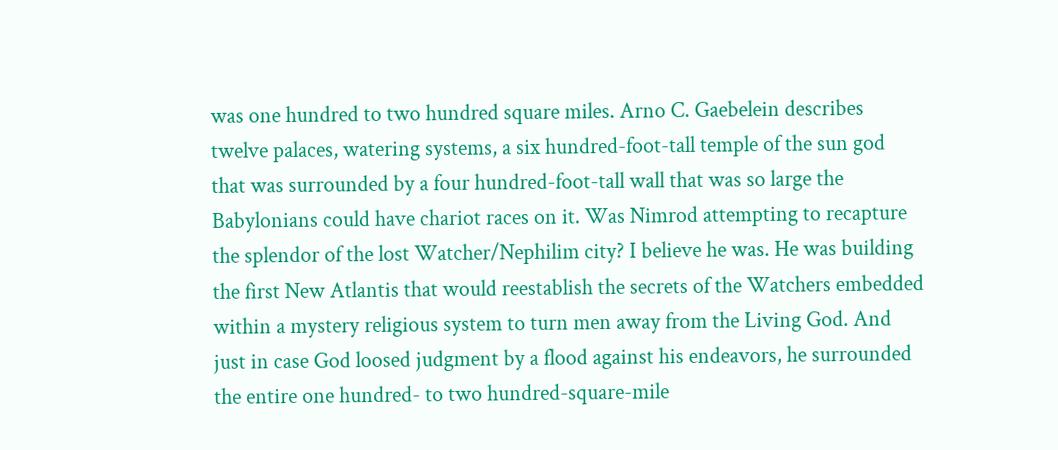was one hundred to two hundred square miles. Arno C. Gaebelein describes twelve palaces, watering systems, a six hundred-foot-tall temple of the sun god that was surrounded by a four hundred-foot-tall wall that was so large the Babylonians could have chariot races on it. Was Nimrod attempting to recapture the splendor of the lost Watcher/Nephilim city? I believe he was. He was building the first New Atlantis that would reestablish the secrets of the Watchers embedded within a mystery religious system to turn men away from the Living God. And just in case God loosed judgment by a flood against his endeavors, he surrounded the entire one hundred- to two hundred-square-mile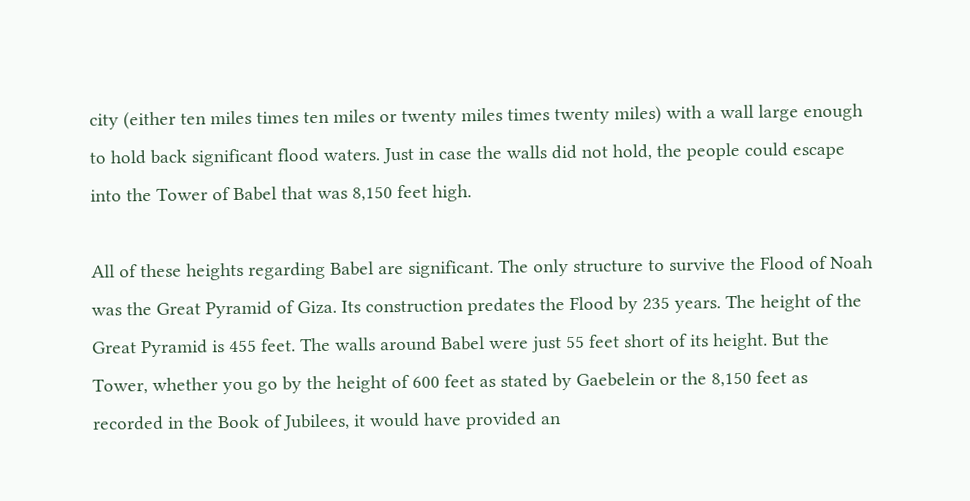city (either ten miles times ten miles or twenty miles times twenty miles) with a wall large enough to hold back significant flood waters. Just in case the walls did not hold, the people could escape into the Tower of Babel that was 8,150 feet high.

All of these heights regarding Babel are significant. The only structure to survive the Flood of Noah was the Great Pyramid of Giza. Its construction predates the Flood by 235 years. The height of the Great Pyramid is 455 feet. The walls around Babel were just 55 feet short of its height. But the Tower, whether you go by the height of 600 feet as stated by Gaebelein or the 8,150 feet as recorded in the Book of Jubilees, it would have provided an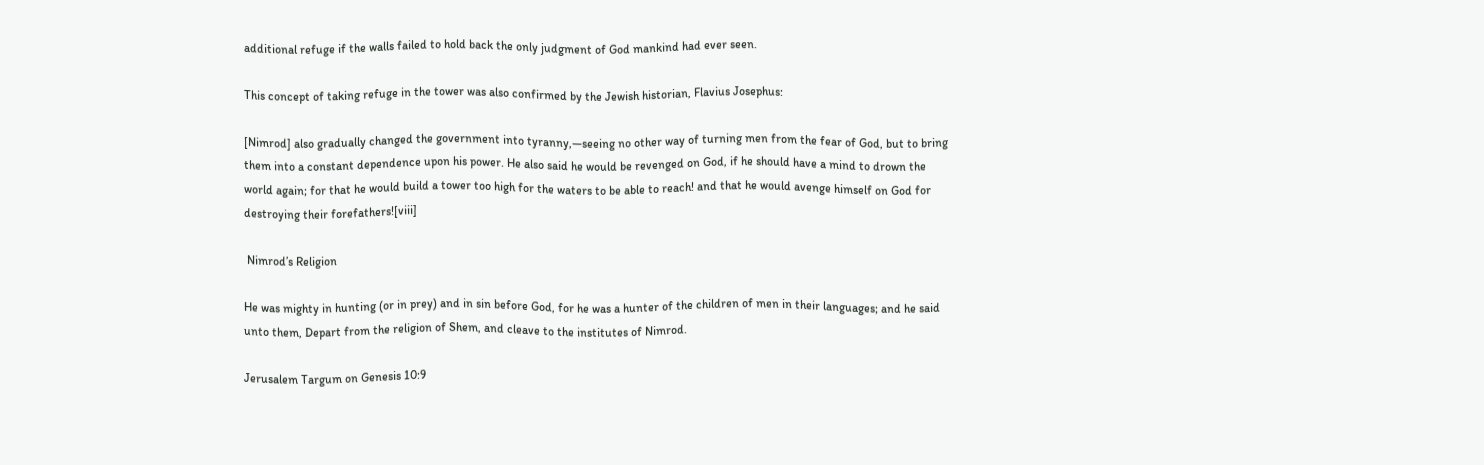additional refuge if the walls failed to hold back the only judgment of God mankind had ever seen.

This concept of taking refuge in the tower was also confirmed by the Jewish historian, Flavius Josephus:

[Nimrod] also gradually changed the government into tyranny,—seeing no other way of turning men from the fear of God, but to bring them into a constant dependence upon his power. He also said he would be revenged on God, if he should have a mind to drown the world again; for that he would build a tower too high for the waters to be able to reach! and that he would avenge himself on God for destroying their forefathers![viii]

 Nimrod’s Religion

He was mighty in hunting (or in prey) and in sin before God, for he was a hunter of the children of men in their languages; and he said unto them, Depart from the religion of Shem, and cleave to the institutes of Nimrod.

Jerusalem Targum on Genesis 10:9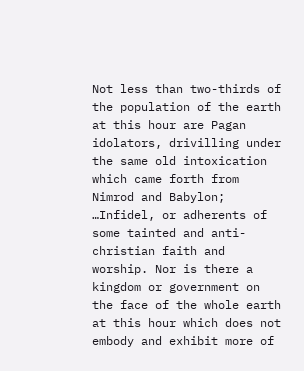Not less than two-thirds of the population of the earth at this hour are Pagan idolators, drivilling under the same old intoxication which came forth from Nimrod and Babylon; …Infidel, or adherents of some tainted and anti-christian faith and worship. Nor is there a kingdom or government on the face of the whole earth at this hour which does not embody and exhibit more of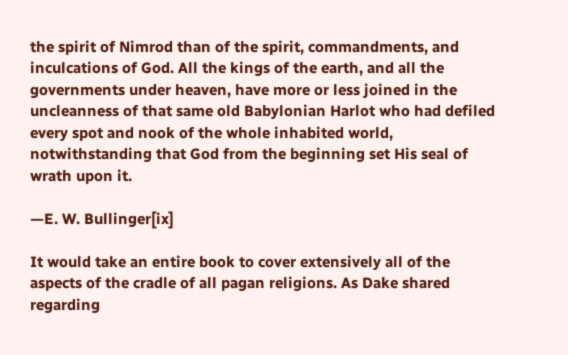the spirit of Nimrod than of the spirit, commandments, and inculcations of God. All the kings of the earth, and all the governments under heaven, have more or less joined in the uncleanness of that same old Babylonian Harlot who had defiled every spot and nook of the whole inhabited world, notwithstanding that God from the beginning set His seal of wrath upon it.

—E. W. Bullinger[ix]

It would take an entire book to cover extensively all of the aspects of the cradle of all pagan religions. As Dake shared regarding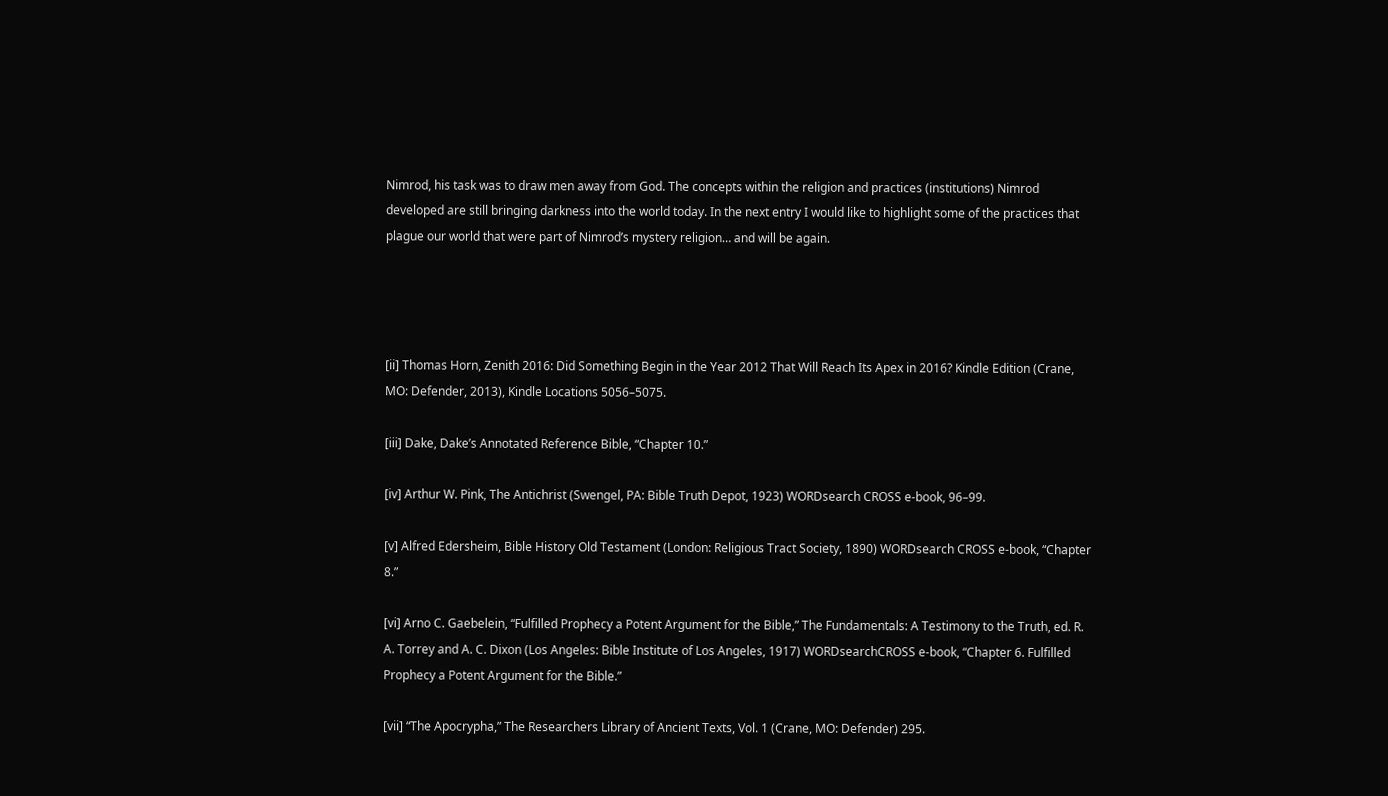Nimrod, his task was to draw men away from God. The concepts within the religion and practices (institutions) Nimrod developed are still bringing darkness into the world today. In the next entry I would like to highlight some of the practices that plague our world that were part of Nimrod’s mystery religion… and will be again.




[ii] Thomas Horn, Zenith 2016: Did Something Begin in the Year 2012 That Will Reach Its Apex in 2016? Kindle Edition (Crane, MO: Defender, 2013), Kindle Locations 5056–5075.

[iii] Dake, Dake’s Annotated Reference Bible, “Chapter 10.”

[iv] Arthur W. Pink, The Antichrist (Swengel, PA: Bible Truth Depot, 1923) WORDsearch CROSS e-book, 96–99.

[v] Alfred Edersheim, Bible History Old Testament (London: Religious Tract Society, 1890) WORDsearch CROSS e-book, “Chapter 8.”

[vi] Arno C. Gaebelein, “Fulfilled Prophecy a Potent Argument for the Bible,” The Fundamentals: A Testimony to the Truth, ed. R. A. Torrey and A. C. Dixon (Los Angeles: Bible Institute of Los Angeles, 1917) WORDsearchCROSS e-book, “Chapter 6. Fulfilled Prophecy a Potent Argument for the Bible.”

[vii] “The Apocrypha,” The Researchers Library of Ancient Texts, Vol. 1 (Crane, MO: Defender) 295.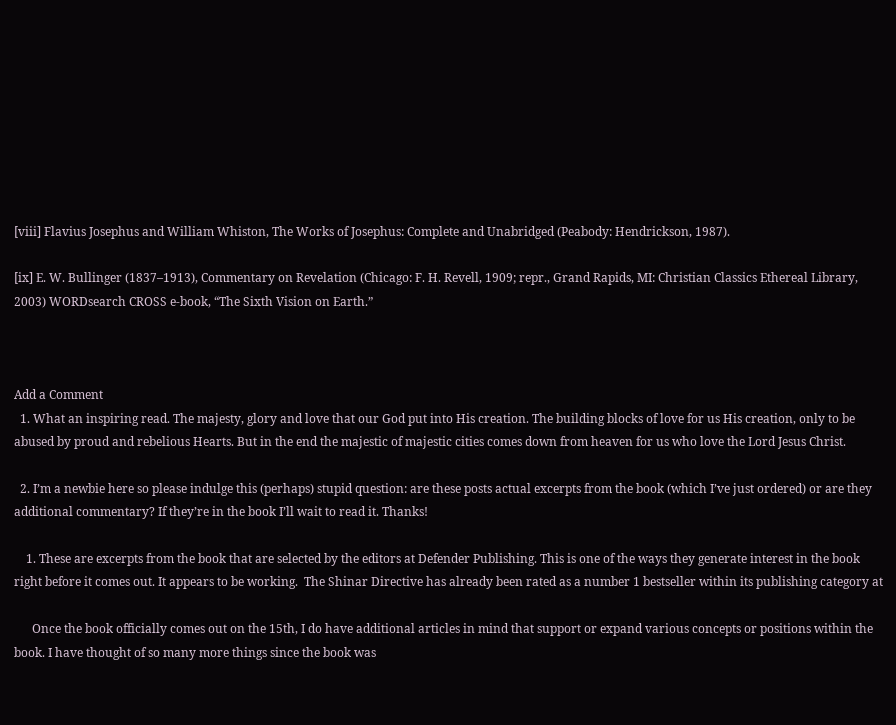[viii] Flavius Josephus and William Whiston, The Works of Josephus: Complete and Unabridged (Peabody: Hendrickson, 1987).

[ix] E. W. Bullinger (1837–1913), Commentary on Revelation (Chicago: F. H. Revell, 1909; repr., Grand Rapids, MI: Christian Classics Ethereal Library, 2003) WORDsearch CROSS e-book, “The Sixth Vision on Earth.”



Add a Comment
  1. What an inspiring read. The majesty, glory and love that our God put into His creation. The building blocks of love for us His creation, only to be abused by proud and rebelious Hearts. But in the end the majestic of majestic cities comes down from heaven for us who love the Lord Jesus Christ.

  2. I’m a newbie here so please indulge this (perhaps) stupid question: are these posts actual excerpts from the book (which I’ve just ordered) or are they additional commentary? If they’re in the book I’ll wait to read it. Thanks!

    1. These are excerpts from the book that are selected by the editors at Defender Publishing. This is one of the ways they generate interest in the book right before it comes out. It appears to be working.  The Shinar Directive has already been rated as a number 1 bestseller within its publishing category at

      Once the book officially comes out on the 15th, I do have additional articles in mind that support or expand various concepts or positions within the book. I have thought of so many more things since the book was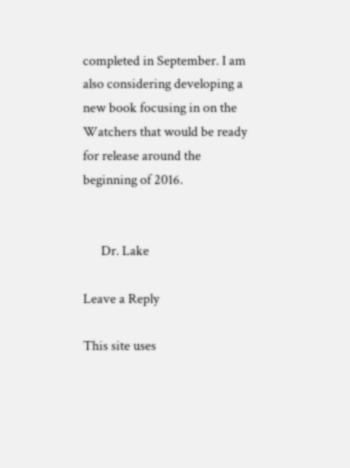completed in September. I am also considering developing a new book focusing in on the Watchers that would be ready for release around the beginning of 2016.


      Dr. Lake

Leave a Reply

This site uses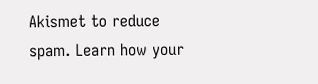Akismet to reduce spam. Learn how your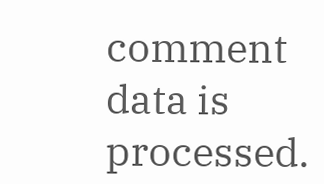comment data is processed.